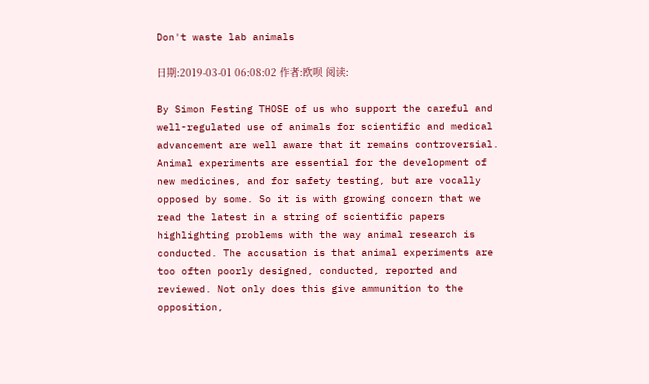Don't waste lab animals

日期:2019-03-01 06:08:02 作者:欧呗 阅读:

By Simon Festing THOSE of us who support the careful and well-regulated use of animals for scientific and medical advancement are well aware that it remains controversial. Animal experiments are essential for the development of new medicines, and for safety testing, but are vocally opposed by some. So it is with growing concern that we read the latest in a string of scientific papers highlighting problems with the way animal research is conducted. The accusation is that animal experiments are too often poorly designed, conducted, reported and reviewed. Not only does this give ammunition to the opposition,